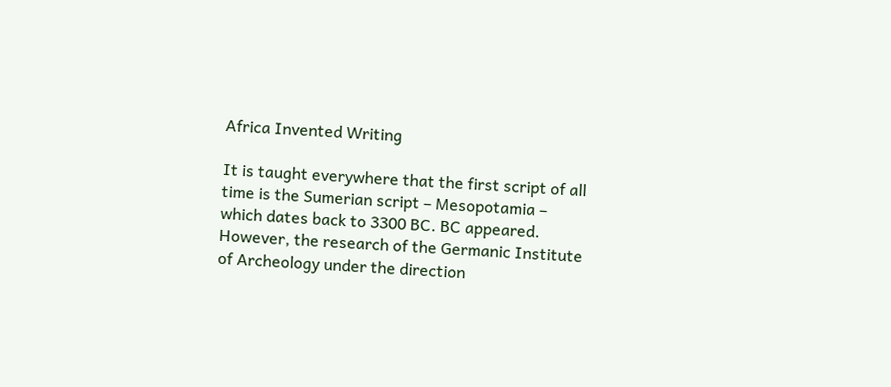Africa Invented Writing

It is taught everywhere that the first script of all time is the Sumerian script – Mesopotamia – which dates back to 3300 BC. BC appeared. However, the research of the Germanic Institute of Archeology under the direction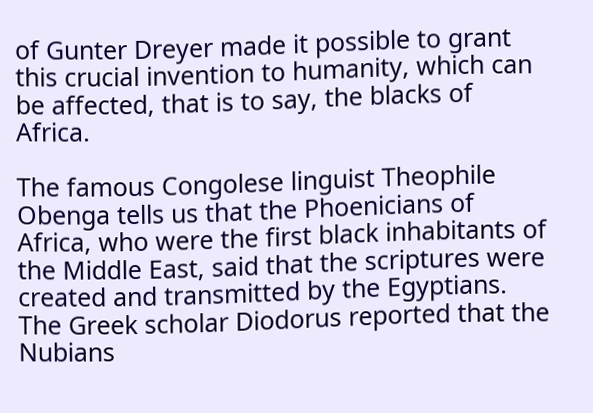of Gunter Dreyer made it possible to grant this crucial invention to humanity, which can be affected, that is to say, the blacks of Africa.

The famous Congolese linguist Theophile Obenga tells us that the Phoenicians of Africa, who were the first black inhabitants of the Middle East, said that the scriptures were created and transmitted by the Egyptians. The Greek scholar Diodorus reported that the Nubians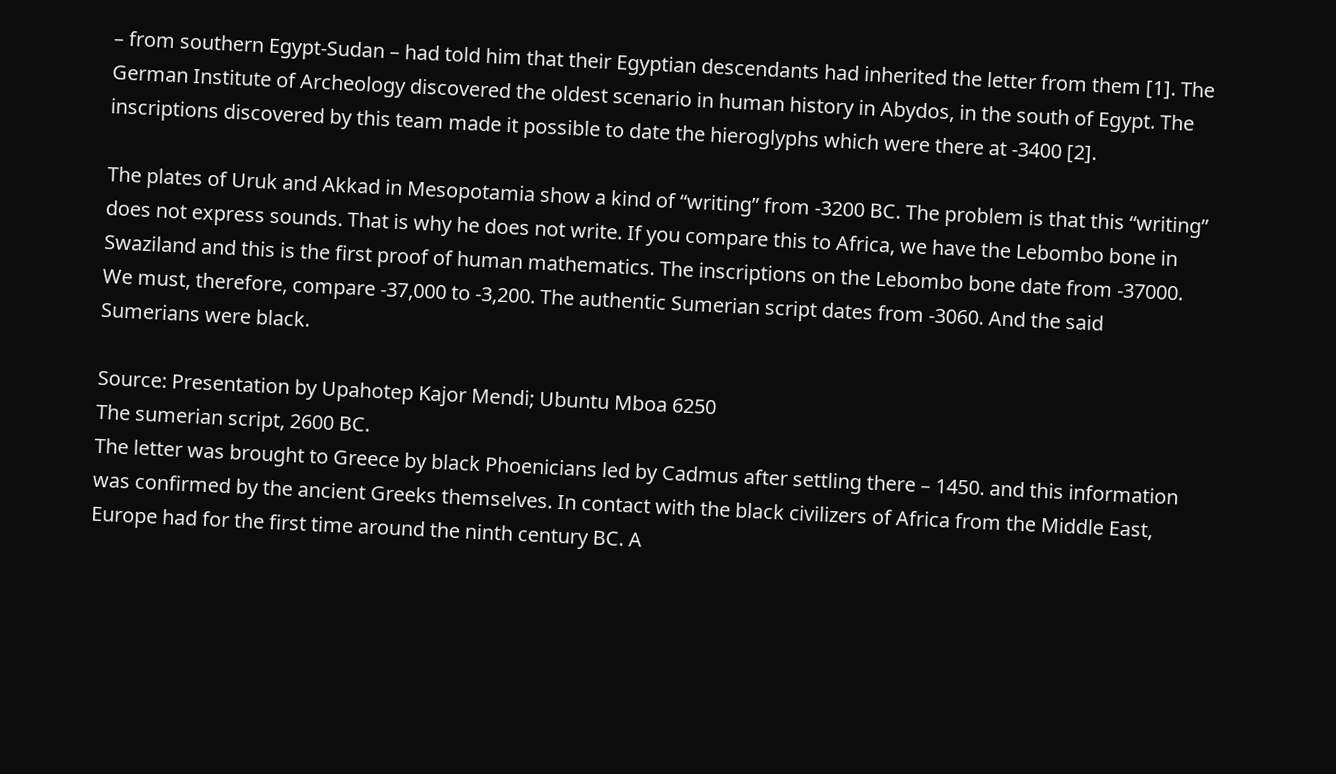– from southern Egypt-Sudan – had told him that their Egyptian descendants had inherited the letter from them [1]. The German Institute of Archeology discovered the oldest scenario in human history in Abydos, in the south of Egypt. The inscriptions discovered by this team made it possible to date the hieroglyphs which were there at -3400 [2].

The plates of Uruk and Akkad in Mesopotamia show a kind of “writing” from -3200 BC. The problem is that this “writing” does not express sounds. That is why he does not write. If you compare this to Africa, we have the Lebombo bone in Swaziland and this is the first proof of human mathematics. The inscriptions on the Lebombo bone date from -37000. We must, therefore, compare -37,000 to -3,200. The authentic Sumerian script dates from -3060. And the said Sumerians were black.

Source: Presentation by Upahotep Kajor Mendi; Ubuntu Mboa 6250
The sumerian script, 2600 BC.
The letter was brought to Greece by black Phoenicians led by Cadmus after settling there – 1450. and this information was confirmed by the ancient Greeks themselves. In contact with the black civilizers of Africa from the Middle East, Europe had for the first time around the ninth century BC. A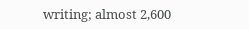writing; almost 2,600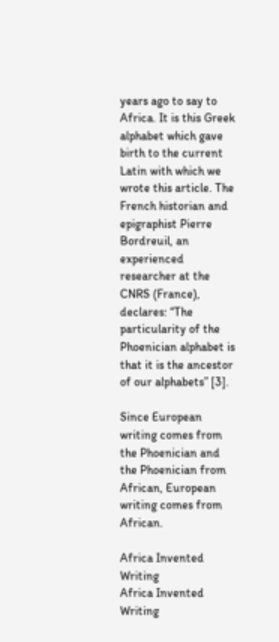years ago to say to Africa. It is this Greek alphabet which gave birth to the current Latin with which we wrote this article. The French historian and epigraphist Pierre Bordreuil, an experienced researcher at the CNRS (France), declares: “The particularity of the Phoenician alphabet is that it is the ancestor of our alphabets” [3].

Since European writing comes from the Phoenician and the Phoenician from African, European writing comes from African.

Africa Invented Writing
Africa Invented Writing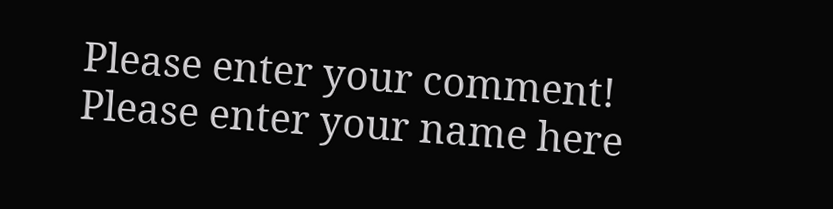Please enter your comment!
Please enter your name here